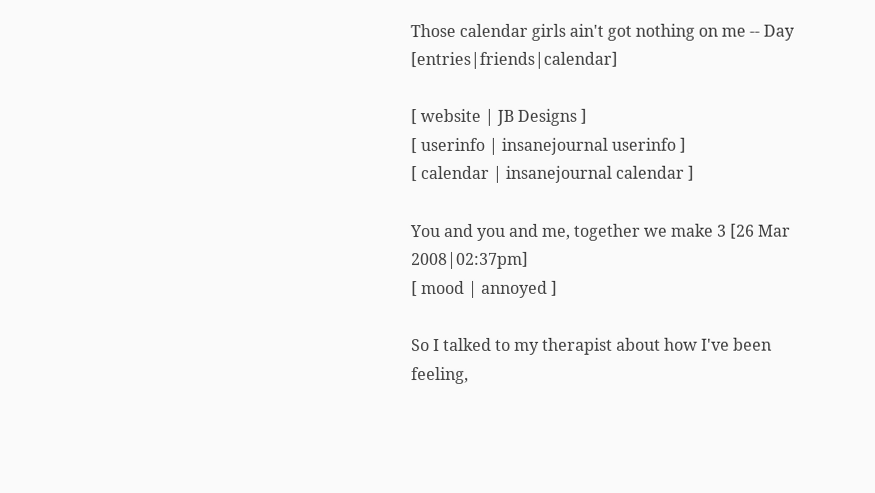Those calendar girls ain't got nothing on me -- Day [entries|friends|calendar]

[ website | JB Designs ]
[ userinfo | insanejournal userinfo ]
[ calendar | insanejournal calendar ]

You and you and me, together we make 3 [26 Mar 2008|02:37pm]
[ mood | annoyed ]

So I talked to my therapist about how I've been feeling,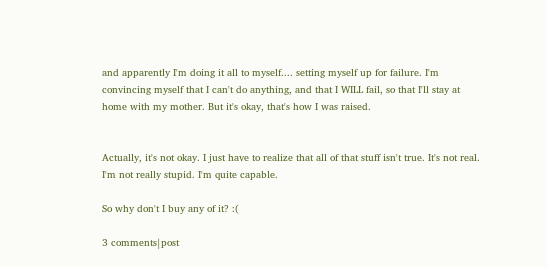and apparently I'm doing it all to myself.... setting myself up for failure. I'm convincing myself that I can't do anything, and that I WILL fail, so that I'll stay at home with my mother. But it's okay, that's how I was raised.


Actually, it's not okay. I just have to realize that all of that stuff isn't true. It's not real. I'm not really stupid. I'm quite capable.

So why don't I buy any of it? :(

3 comments|post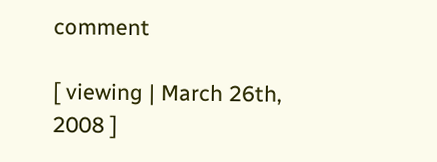comment

[ viewing | March 26th, 2008 ]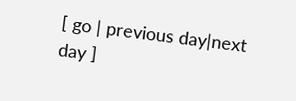[ go | previous day|next day ]